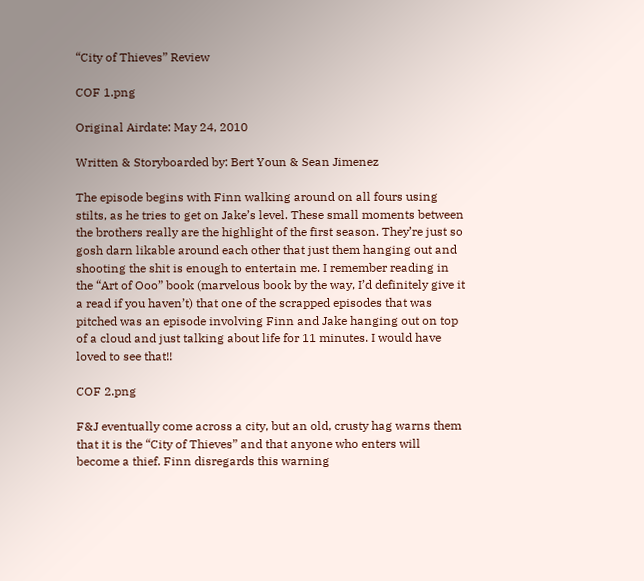“City of Thieves” Review

COF 1.png

Original Airdate: May 24, 2010

Written & Storyboarded by: Bert Youn & Sean Jimenez

The episode begins with Finn walking around on all fours using stilts, as he tries to get on Jake’s level. These small moments between the brothers really are the highlight of the first season. They’re just so gosh darn likable around each other that just them hanging out and shooting the shit is enough to entertain me. I remember reading in the “Art of Ooo” book (marvelous book by the way, I’d definitely give it a read if you haven’t) that one of the scrapped episodes that was pitched was an episode involving Finn and Jake hanging out on top of a cloud and just talking about life for 11 minutes. I would have loved to see that!!

COF 2.png

F&J eventually come across a city, but an old, crusty hag warns them that it is the “City of Thieves” and that anyone who enters will become a thief. Finn disregards this warning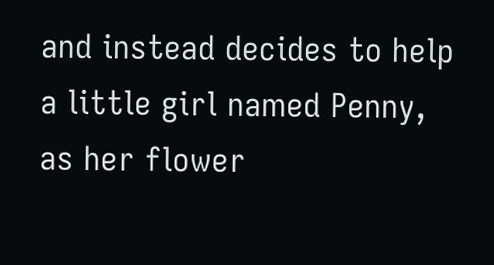and instead decides to help a little girl named Penny, as her flower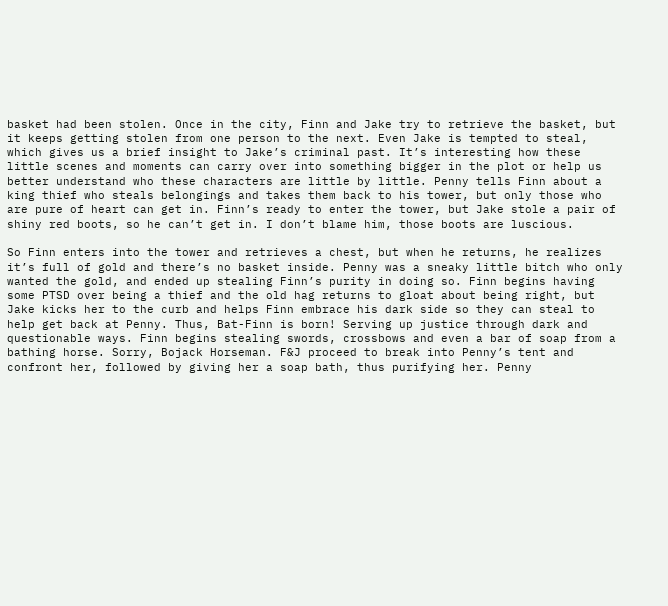basket had been stolen. Once in the city, Finn and Jake try to retrieve the basket, but it keeps getting stolen from one person to the next. Even Jake is tempted to steal, which gives us a brief insight to Jake’s criminal past. It’s interesting how these little scenes and moments can carry over into something bigger in the plot or help us better understand who these characters are little by little. Penny tells Finn about a king thief who steals belongings and takes them back to his tower, but only those who are pure of heart can get in. Finn’s ready to enter the tower, but Jake stole a pair of shiny red boots, so he can’t get in. I don’t blame him, those boots are luscious.

So Finn enters into the tower and retrieves a chest, but when he returns, he realizes it’s full of gold and there’s no basket inside. Penny was a sneaky little bitch who only wanted the gold, and ended up stealing Finn’s purity in doing so. Finn begins having some PTSD over being a thief and the old hag returns to gloat about being right, but Jake kicks her to the curb and helps Finn embrace his dark side so they can steal to help get back at Penny. Thus, Bat-Finn is born! Serving up justice through dark and questionable ways. Finn begins stealing swords, crossbows and even a bar of soap from a bathing horse. Sorry, Bojack Horseman. F&J proceed to break into Penny’s tent and confront her, followed by giving her a soap bath, thus purifying her. Penny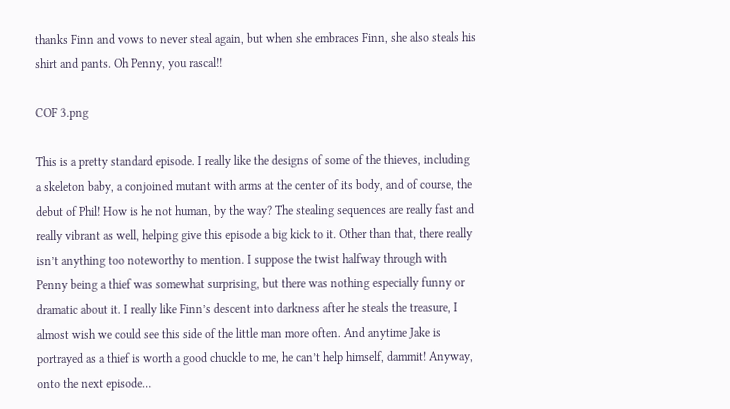thanks Finn and vows to never steal again, but when she embraces Finn, she also steals his shirt and pants. Oh Penny, you rascal!!

COF 3.png

This is a pretty standard episode. I really like the designs of some of the thieves, including a skeleton baby, a conjoined mutant with arms at the center of its body, and of course, the debut of Phil! How is he not human, by the way? The stealing sequences are really fast and really vibrant as well, helping give this episode a big kick to it. Other than that, there really isn’t anything too noteworthy to mention. I suppose the twist halfway through with Penny being a thief was somewhat surprising, but there was nothing especially funny or dramatic about it. I really like Finn’s descent into darkness after he steals the treasure, I almost wish we could see this side of the little man more often. And anytime Jake is portrayed as a thief is worth a good chuckle to me, he can’t help himself, dammit! Anyway, onto the next episode…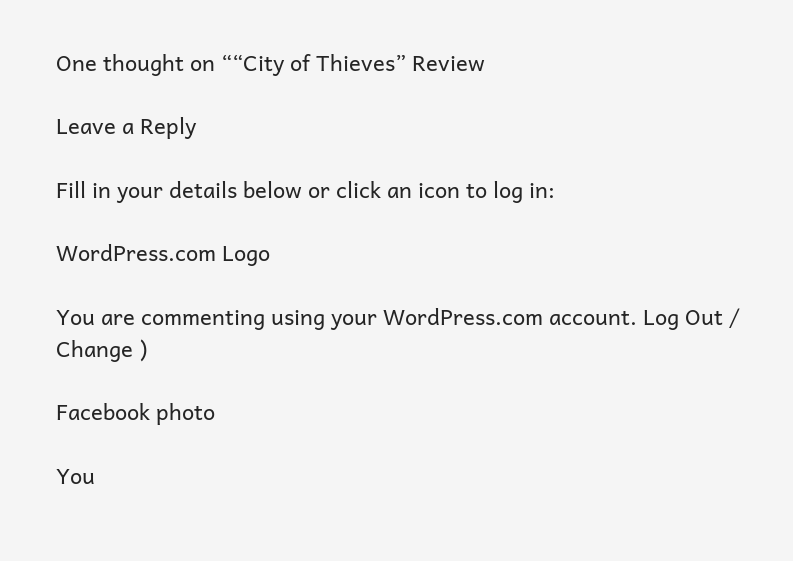One thought on ““City of Thieves” Review

Leave a Reply

Fill in your details below or click an icon to log in:

WordPress.com Logo

You are commenting using your WordPress.com account. Log Out /  Change )

Facebook photo

You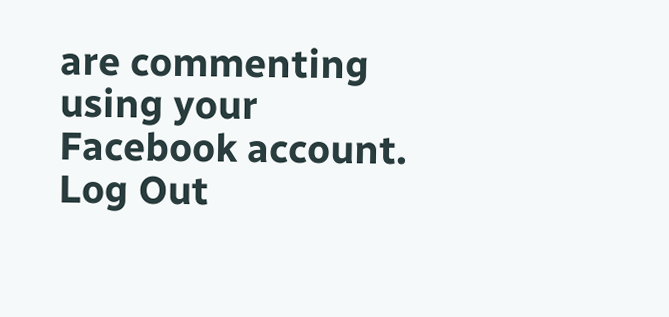are commenting using your Facebook account. Log Out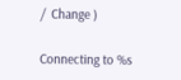/  Change )

Connecting to %s